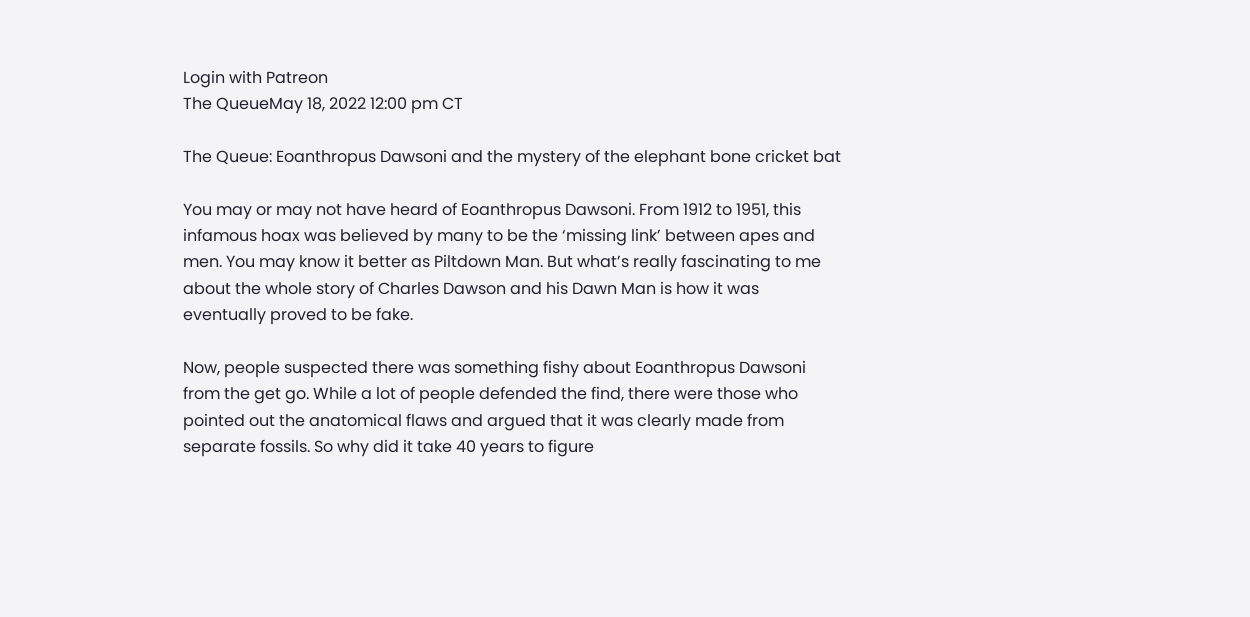Login with Patreon
The QueueMay 18, 2022 12:00 pm CT

The Queue: Eoanthropus Dawsoni and the mystery of the elephant bone cricket bat

You may or may not have heard of Eoanthropus Dawsoni. From 1912 to 1951, this infamous hoax was believed by many to be the ‘missing link’ between apes and men. You may know it better as Piltdown Man. But what’s really fascinating to me about the whole story of Charles Dawson and his Dawn Man is how it was eventually proved to be fake.

Now, people suspected there was something fishy about Eoanthropus Dawsoni from the get go. While a lot of people defended the find, there were those who pointed out the anatomical flaws and argued that it was clearly made from separate fossils. So why did it take 40 years to figure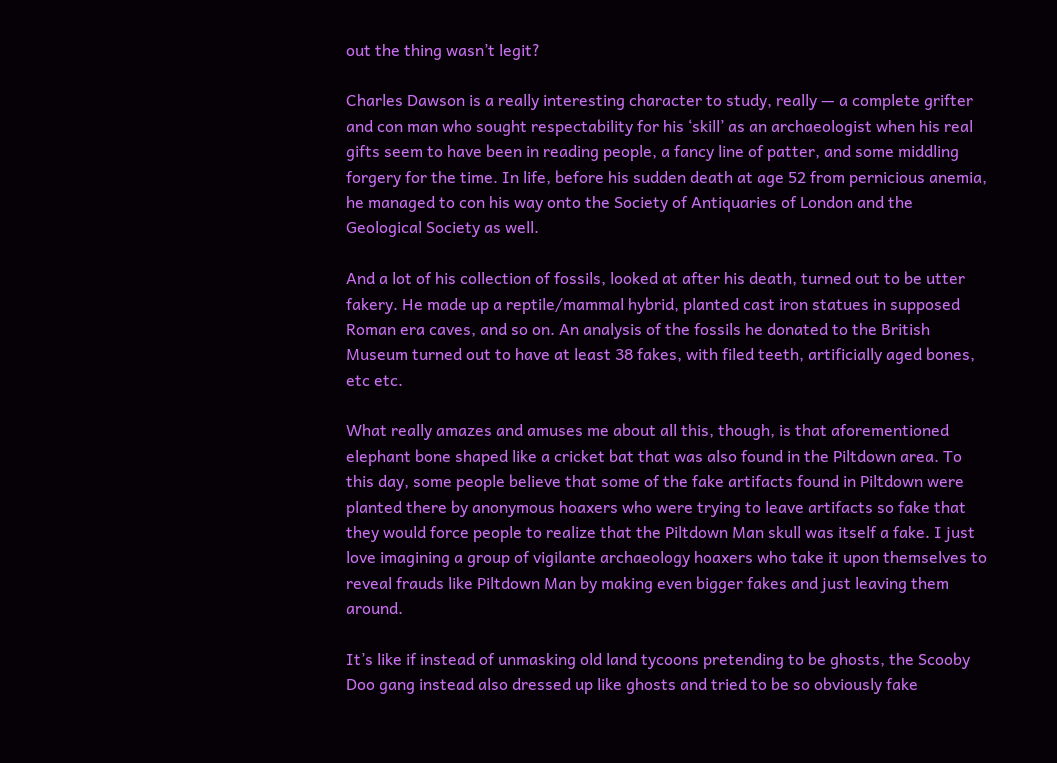out the thing wasn’t legit?

Charles Dawson is a really interesting character to study, really — a complete grifter and con man who sought respectability for his ‘skill’ as an archaeologist when his real gifts seem to have been in reading people, a fancy line of patter, and some middling forgery for the time. In life, before his sudden death at age 52 from pernicious anemia, he managed to con his way onto the Society of Antiquaries of London and the Geological Society as well.

And a lot of his collection of fossils, looked at after his death, turned out to be utter fakery. He made up a reptile/mammal hybrid, planted cast iron statues in supposed Roman era caves, and so on. An analysis of the fossils he donated to the British Museum turned out to have at least 38 fakes, with filed teeth, artificially aged bones, etc etc.

What really amazes and amuses me about all this, though, is that aforementioned elephant bone shaped like a cricket bat that was also found in the Piltdown area. To this day, some people believe that some of the fake artifacts found in Piltdown were planted there by anonymous hoaxers who were trying to leave artifacts so fake that they would force people to realize that the Piltdown Man skull was itself a fake. I just love imagining a group of vigilante archaeology hoaxers who take it upon themselves to reveal frauds like Piltdown Man by making even bigger fakes and just leaving them around.

It’s like if instead of unmasking old land tycoons pretending to be ghosts, the Scooby Doo gang instead also dressed up like ghosts and tried to be so obviously fake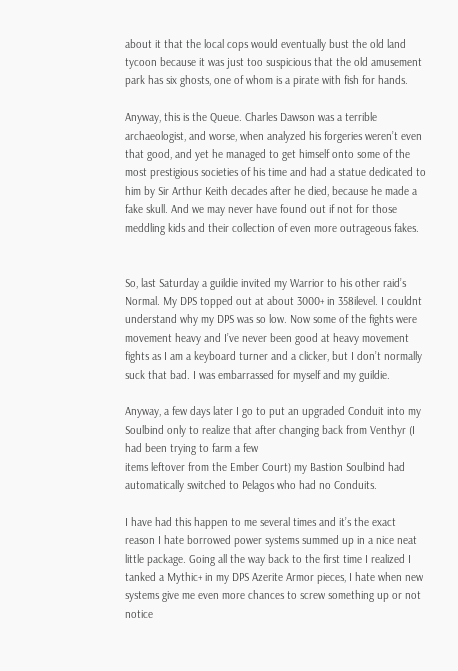about it that the local cops would eventually bust the old land tycoon because it was just too suspicious that the old amusement park has six ghosts, one of whom is a pirate with fish for hands.

Anyway, this is the Queue. Charles Dawson was a terrible archaeologist, and worse, when analyzed his forgeries weren’t even that good, and yet he managed to get himself onto some of the most prestigious societies of his time and had a statue dedicated to him by Sir Arthur Keith decades after he died, because he made a fake skull. And we may never have found out if not for those meddling kids and their collection of even more outrageous fakes.


So, last Saturday a guildie invited my Warrior to his other raid’s Normal. My DPS topped out at about 3000+ in 358ilevel. I couldnt understand why my DPS was so low. Now some of the fights were movement heavy and I’ve never been good at heavy movement fights as I am a keyboard turner and a clicker, but I don’t normally suck that bad. I was embarrassed for myself and my guildie.

Anyway, a few days later I go to put an upgraded Conduit into my Soulbind only to realize that after changing back from Venthyr (I had been trying to farm a few
items leftover from the Ember Court) my Bastion Soulbind had automatically switched to Pelagos who had no Conduits.

I have had this happen to me several times and it’s the exact reason I hate borrowed power systems summed up in a nice neat little package. Going all the way back to the first time I realized I tanked a Mythic+ in my DPS Azerite Armor pieces, I hate when new systems give me even more chances to screw something up or not notice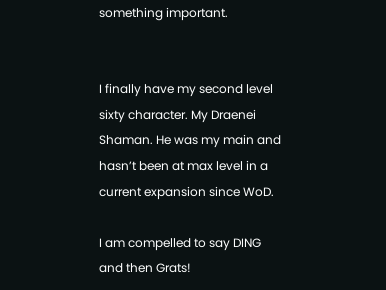something important.


I finally have my second level sixty character. My Draenei Shaman. He was my main and hasn’t been at max level in a current expansion since WoD.

I am compelled to say DING and then Grats!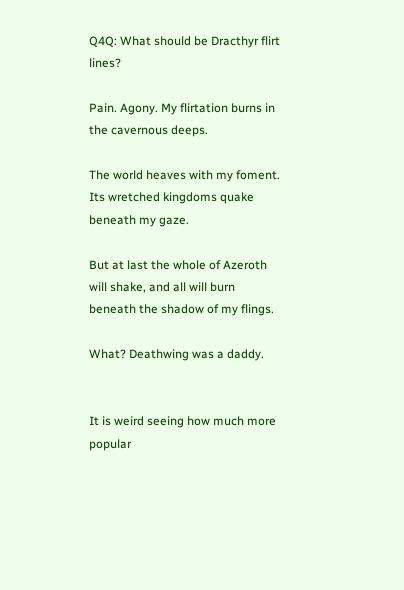Q4Q: What should be Dracthyr flirt lines?

Pain. Agony. My flirtation burns in the cavernous deeps.

The world heaves with my foment. Its wretched kingdoms quake beneath my gaze.

But at last the whole of Azeroth will shake, and all will burn beneath the shadow of my flings.

What? Deathwing was a daddy.


It is weird seeing how much more popular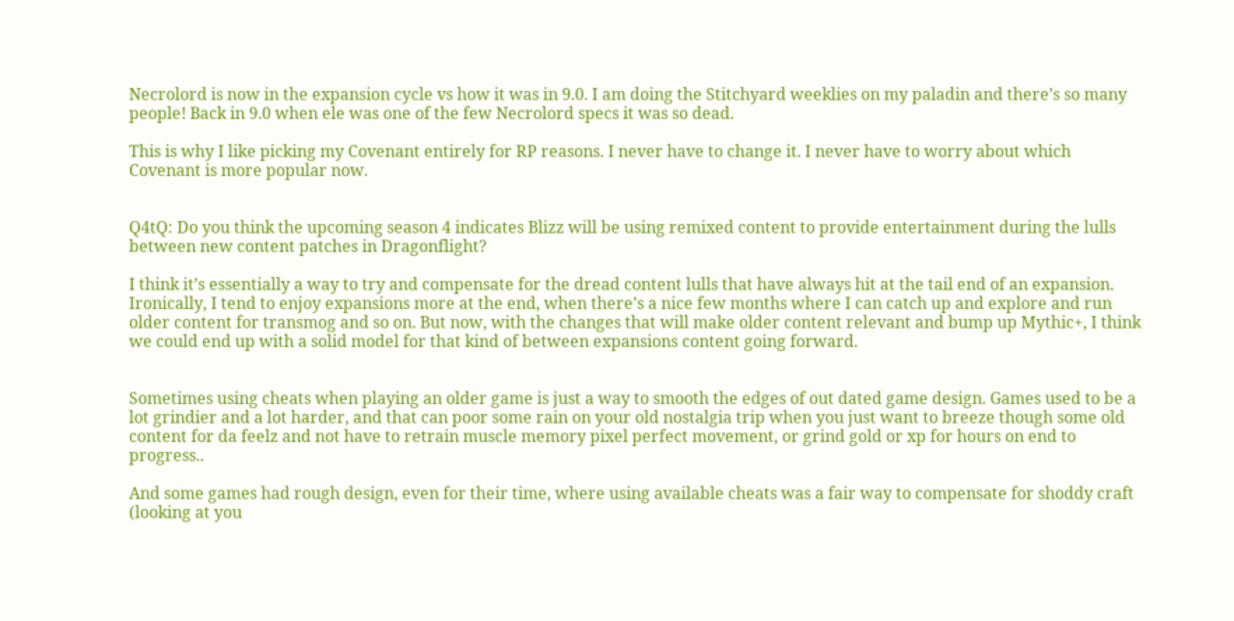Necrolord is now in the expansion cycle vs how it was in 9.0. I am doing the Stitchyard weeklies on my paladin and there’s so many people! Back in 9.0 when ele was one of the few Necrolord specs it was so dead.

This is why I like picking my Covenant entirely for RP reasons. I never have to change it. I never have to worry about which Covenant is more popular now.


Q4tQ: Do you think the upcoming season 4 indicates Blizz will be using remixed content to provide entertainment during the lulls between new content patches in Dragonflight?

I think it’s essentially a way to try and compensate for the dread content lulls that have always hit at the tail end of an expansion. Ironically, I tend to enjoy expansions more at the end, when there’s a nice few months where I can catch up and explore and run older content for transmog and so on. But now, with the changes that will make older content relevant and bump up Mythic+, I think we could end up with a solid model for that kind of between expansions content going forward.


Sometimes using cheats when playing an older game is just a way to smooth the edges of out dated game design. Games used to be a lot grindier and a lot harder, and that can poor some rain on your old nostalgia trip when you just want to breeze though some old content for da feelz and not have to retrain muscle memory pixel perfect movement, or grind gold or xp for hours on end to progress..

And some games had rough design, even for their time, where using available cheats was a fair way to compensate for shoddy craft (looking at you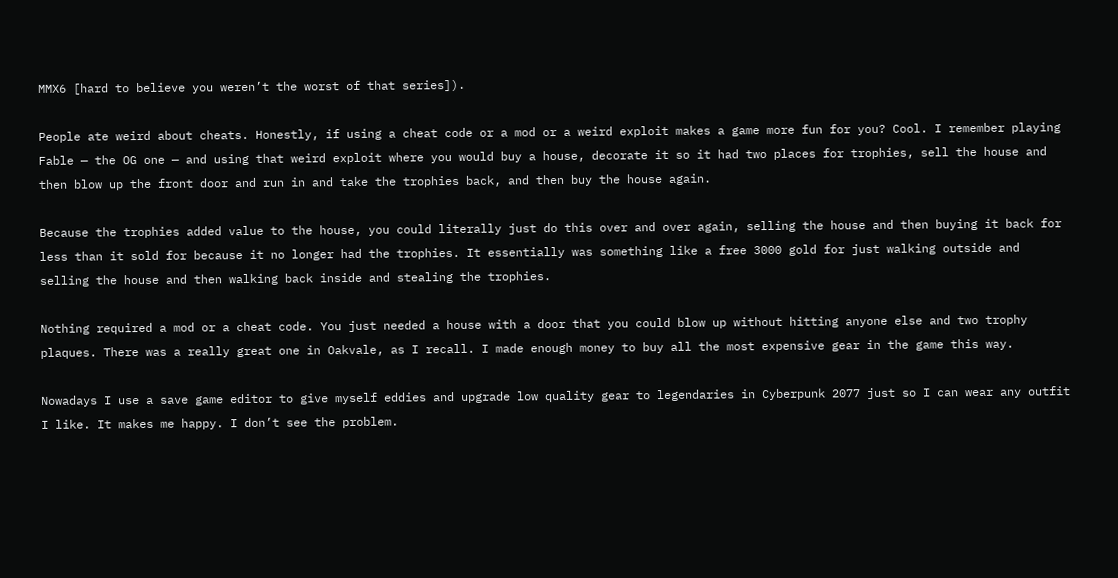MMX6 [hard to believe you weren’t the worst of that series]).

People ate weird about cheats. Honestly, if using a cheat code or a mod or a weird exploit makes a game more fun for you? Cool. I remember playing Fable — the OG one — and using that weird exploit where you would buy a house, decorate it so it had two places for trophies, sell the house and then blow up the front door and run in and take the trophies back, and then buy the house again.

Because the trophies added value to the house, you could literally just do this over and over again, selling the house and then buying it back for less than it sold for because it no longer had the trophies. It essentially was something like a free 3000 gold for just walking outside and selling the house and then walking back inside and stealing the trophies.

Nothing required a mod or a cheat code. You just needed a house with a door that you could blow up without hitting anyone else and two trophy plaques. There was a really great one in Oakvale, as I recall. I made enough money to buy all the most expensive gear in the game this way.

Nowadays I use a save game editor to give myself eddies and upgrade low quality gear to legendaries in Cyberpunk 2077 just so I can wear any outfit I like. It makes me happy. I don’t see the problem.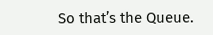So that’s the Queue.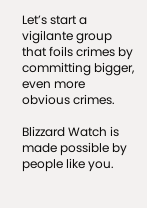Let’s start a vigilante group that foils crimes by committing bigger, even more obvious crimes.

Blizzard Watch is made possible by people like you.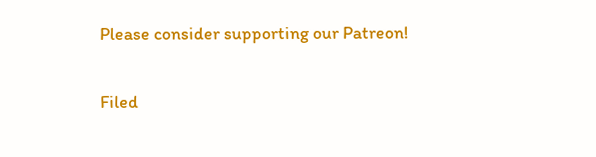Please consider supporting our Patreon!

Filed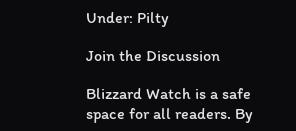Under: Pilty

Join the Discussion

Blizzard Watch is a safe space for all readers. By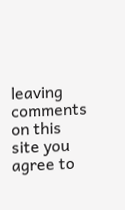leaving comments on this site you agree to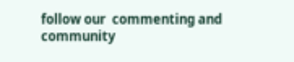follow our  commenting and community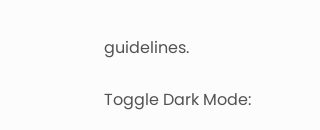guidelines.

Toggle Dark Mode: